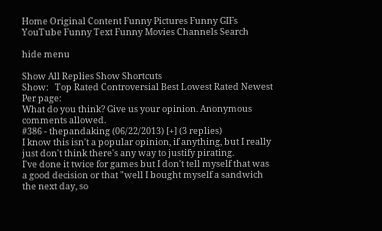Home Original Content Funny Pictures Funny GIFs YouTube Funny Text Funny Movies Channels Search

hide menu

Show All Replies Show Shortcuts
Show:   Top Rated Controversial Best Lowest Rated Newest Per page:
What do you think? Give us your opinion. Anonymous comments allowed.
#386 - thepandaking (06/22/2013) [+] (3 replies)
I know this isn't a popular opinion, if anything, but I really just don't think there's any way to justify pirating.
I've done it twice for games but I don't tell myself that was a good decision or that "well I bought myself a sandwich the next day, so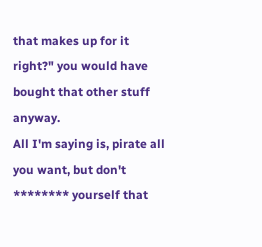that makes up for it right?" you would have bought that other stuff anyway.
All I'm saying is, pirate all you want, but don't ******** yourself that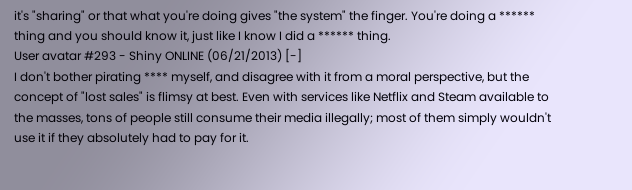it's "sharing" or that what you're doing gives "the system" the finger. You're doing a ****** thing and you should know it, just like I know I did a ****** thing.
User avatar #293 - Shiny ONLINE (06/21/2013) [-]
I don't bother pirating **** myself, and disagree with it from a moral perspective, but the concept of "lost sales" is flimsy at best. Even with services like Netflix and Steam available to the masses, tons of people still consume their media illegally; most of them simply wouldn't use it if they absolutely had to pay for it.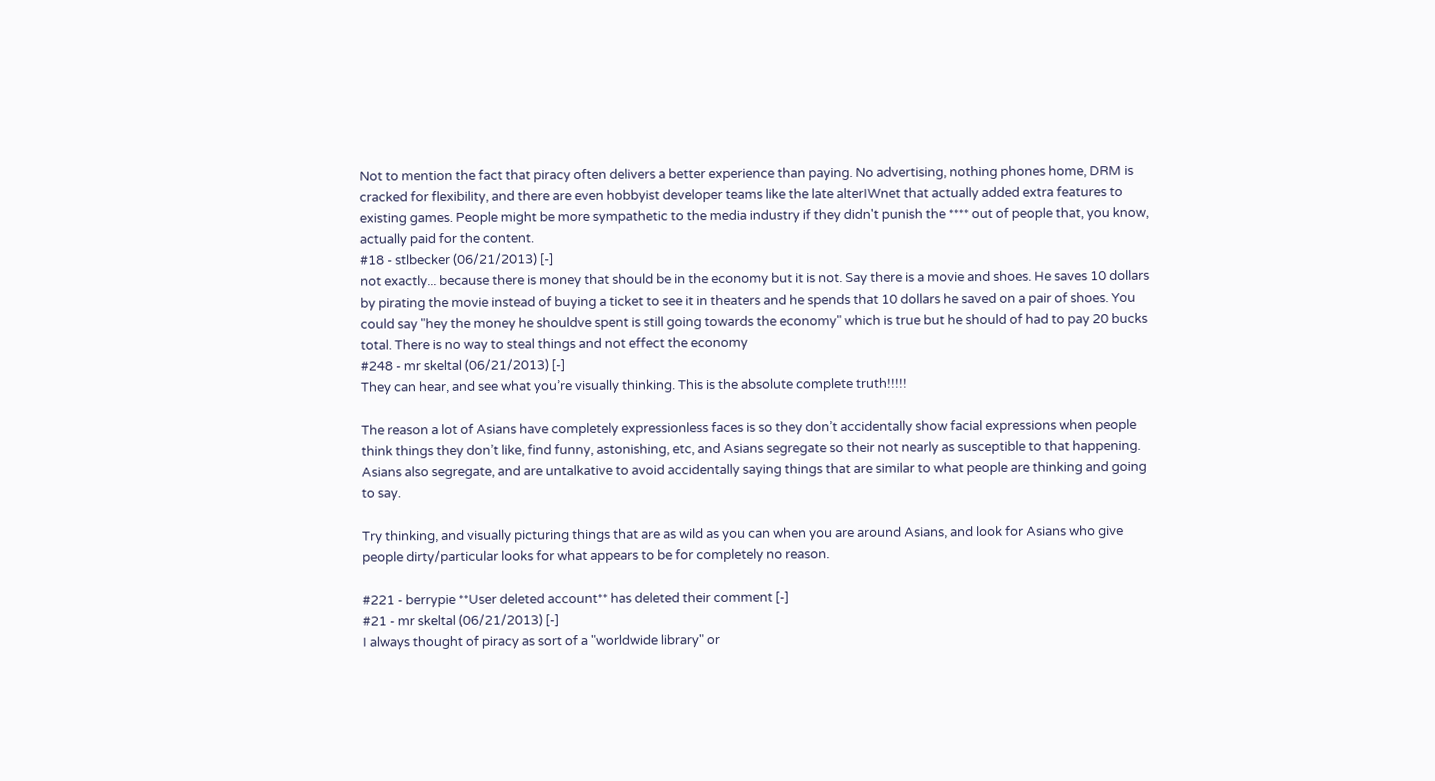Not to mention the fact that piracy often delivers a better experience than paying. No advertising, nothing phones home, DRM is cracked for flexibility, and there are even hobbyist developer teams like the late alterIWnet that actually added extra features to existing games. People might be more sympathetic to the media industry if they didn't punish the **** out of people that, you know, actually paid for the content.
#18 - stlbecker (06/21/2013) [-]
not exactly... because there is money that should be in the economy but it is not. Say there is a movie and shoes. He saves 10 dollars by pirating the movie instead of buying a ticket to see it in theaters and he spends that 10 dollars he saved on a pair of shoes. You could say "hey the money he shouldve spent is still going towards the economy" which is true but he should of had to pay 20 bucks total. There is no way to steal things and not effect the economy
#248 - mr skeltal (06/21/2013) [-]
They can hear, and see what you’re visually thinking. This is the absolute complete truth!!!!!

The reason a lot of Asians have completely expressionless faces is so they don’t accidentally show facial expressions when people think things they don’t like, find funny, astonishing, etc, and Asians segregate so their not nearly as susceptible to that happening.
Asians also segregate, and are untalkative to avoid accidentally saying things that are similar to what people are thinking and going to say.

Try thinking, and visually picturing things that are as wild as you can when you are around Asians, and look for Asians who give people dirty/particular looks for what appears to be for completely no reason.

#221 - berrypie **User deleted account** has deleted their comment [-]
#21 - mr skeltal (06/21/2013) [-]
I always thought of piracy as sort of a "worldwide library" or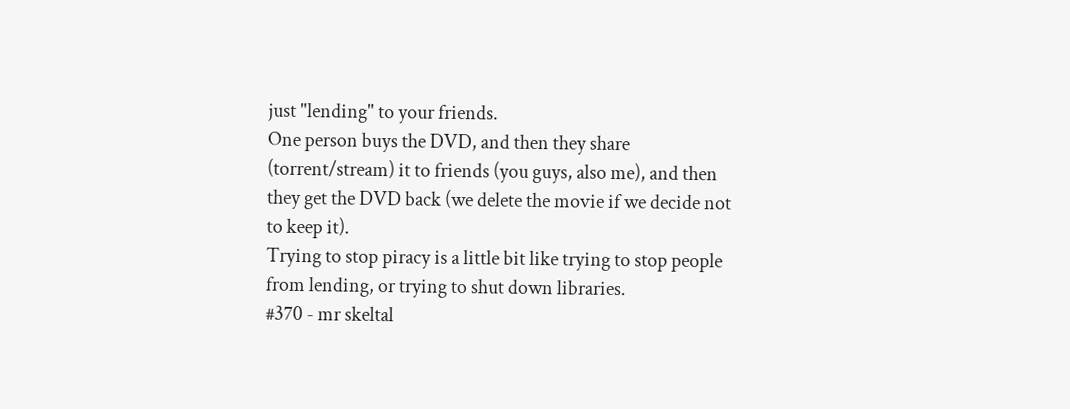just "lending" to your friends.
One person buys the DVD, and then they share (torrent/stream) it to friends (you guys, also me), and then they get the DVD back (we delete the movie if we decide not to keep it).
Trying to stop piracy is a little bit like trying to stop people from lending, or trying to shut down libraries.
#370 - mr skeltal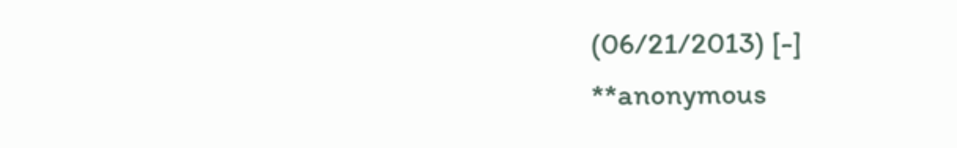(06/21/2013) [-]
**anonymous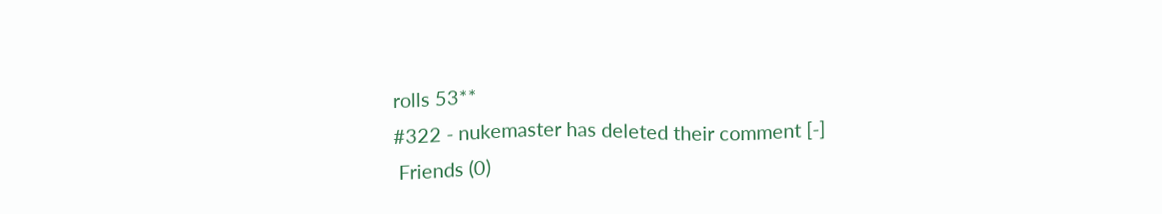rolls 53**
#322 - nukemaster has deleted their comment [-]
 Friends (0)